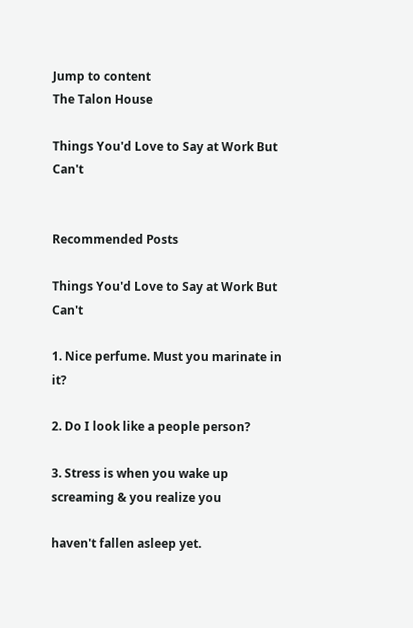Jump to content
The Talon House

Things You'd Love to Say at Work But Can't


Recommended Posts

Things You'd Love to Say at Work But Can't

1. Nice perfume. Must you marinate in it?

2. Do I look like a people person?

3. Stress is when you wake up screaming & you realize you

haven't fallen asleep yet.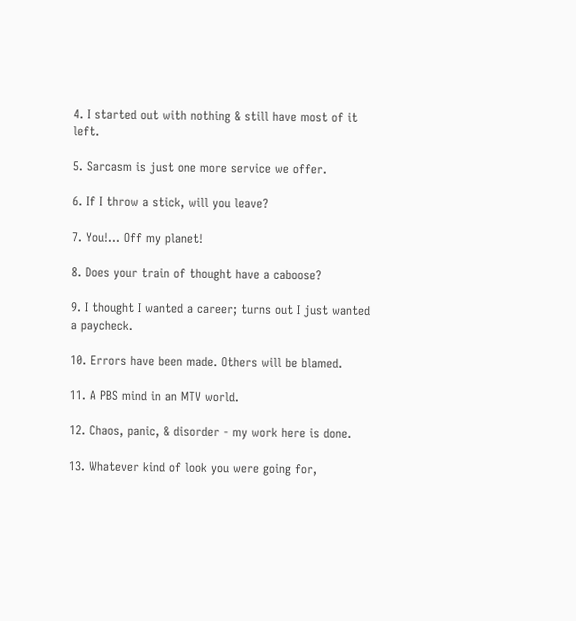4. I started out with nothing & still have most of it left.

5. Sarcasm is just one more service we offer.

6. If I throw a stick, will you leave?

7. You!... Off my planet!

8. Does your train of thought have a caboose?

9. I thought I wanted a career; turns out I just wanted a paycheck.

10. Errors have been made. Others will be blamed.

11. A PBS mind in an MTV world.

12. Chaos, panic, & disorder - my work here is done.

13. Whatever kind of look you were going for,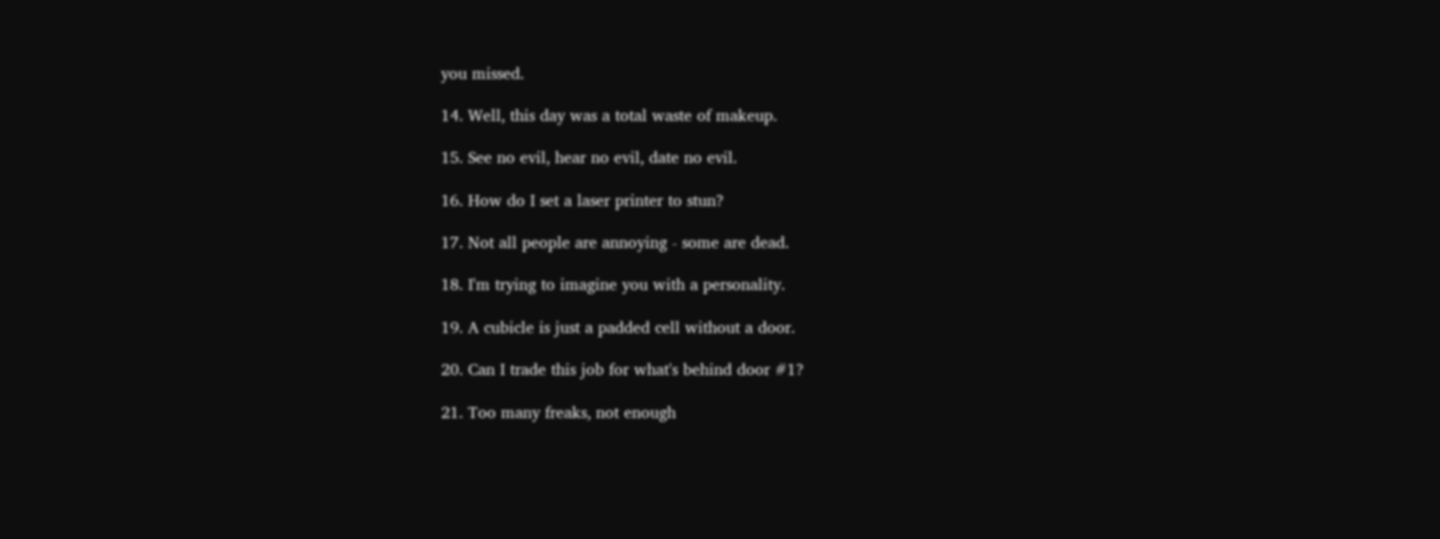you missed.

14. Well, this day was a total waste of makeup.

15. See no evil, hear no evil, date no evil.

16. How do I set a laser printer to stun?

17. Not all people are annoying - some are dead.

18. I'm trying to imagine you with a personality.

19. A cubicle is just a padded cell without a door.

20. Can I trade this job for what's behind door #1?

21. Too many freaks, not enough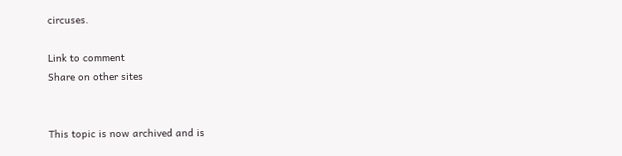circuses.

Link to comment
Share on other sites


This topic is now archived and is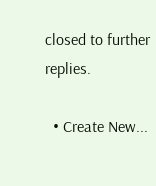closed to further replies.

  • Create New...